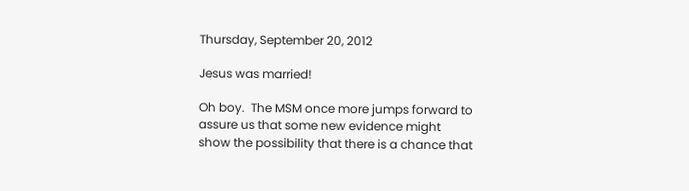Thursday, September 20, 2012

Jesus was married!

Oh boy.  The MSM once more jumps forward to assure us that some new evidence might show the possibility that there is a chance that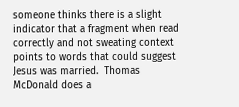someone thinks there is a slight indicator that a fragment when read correctly and not sweating context points to words that could suggest Jesus was married.  Thomas McDonald does a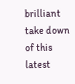brilliant take down of this latest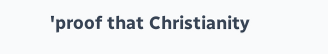'proof that Christianity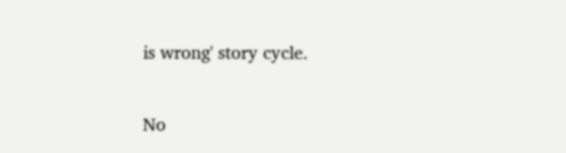is wrong' story cycle.

No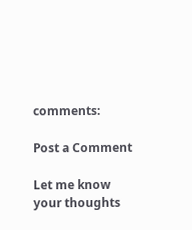comments:

Post a Comment

Let me know your thoughts